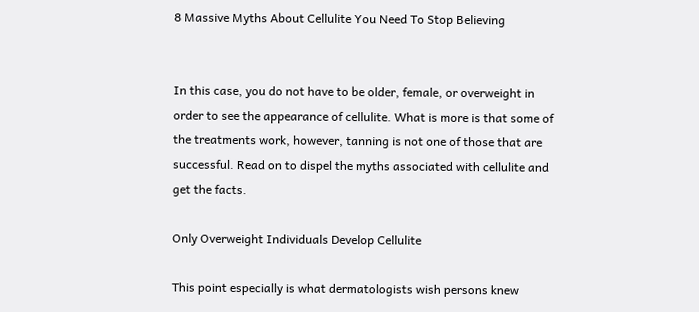8 Massive Myths About Cellulite You Need To Stop Believing


In this case, you do not have to be older, female, or overweight in order to see the appearance of cellulite. What is more is that some of the treatments work, however, tanning is not one of those that are successful. Read on to dispel the myths associated with cellulite and get the facts.

Only Overweight Individuals Develop Cellulite

This point especially is what dermatologists wish persons knew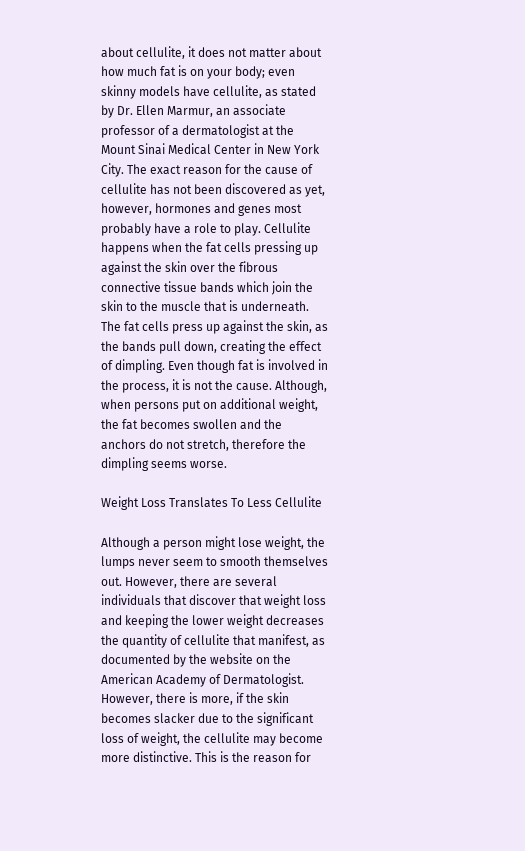about cellulite, it does not matter about how much fat is on your body; even skinny models have cellulite, as stated by Dr. Ellen Marmur, an associate professor of a dermatologist at the Mount Sinai Medical Center in New York City. The exact reason for the cause of cellulite has not been discovered as yet, however, hormones and genes most probably have a role to play. Cellulite happens when the fat cells pressing up against the skin over the fibrous connective tissue bands which join the skin to the muscle that is underneath. The fat cells press up against the skin, as the bands pull down, creating the effect of dimpling. Even though fat is involved in the process, it is not the cause. Although, when persons put on additional weight, the fat becomes swollen and the anchors do not stretch, therefore the dimpling seems worse.

Weight Loss Translates To Less Cellulite

Although a person might lose weight, the lumps never seem to smooth themselves out. However, there are several individuals that discover that weight loss and keeping the lower weight decreases the quantity of cellulite that manifest, as documented by the website on the American Academy of Dermatologist. However, there is more, if the skin becomes slacker due to the significant loss of weight, the cellulite may become more distinctive. This is the reason for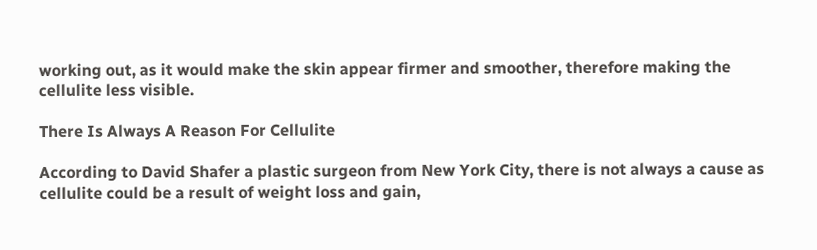working out, as it would make the skin appear firmer and smoother, therefore making the cellulite less visible.

There Is Always A Reason For Cellulite

According to David Shafer a plastic surgeon from New York City, there is not always a cause as cellulite could be a result of weight loss and gain,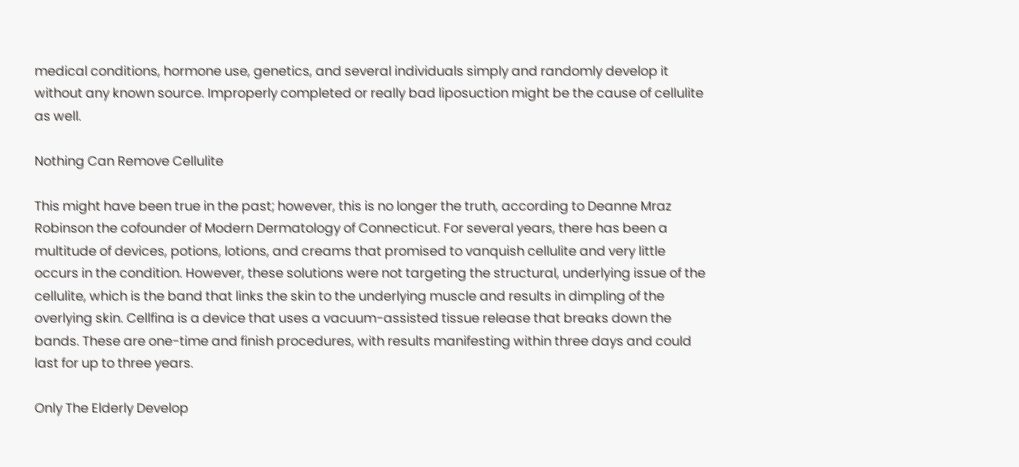medical conditions, hormone use, genetics, and several individuals simply and randomly develop it without any known source. Improperly completed or really bad liposuction might be the cause of cellulite as well.

Nothing Can Remove Cellulite

This might have been true in the past; however, this is no longer the truth, according to Deanne Mraz Robinson the cofounder of Modern Dermatology of Connecticut. For several years, there has been a multitude of devices, potions, lotions, and creams that promised to vanquish cellulite and very little occurs in the condition. However, these solutions were not targeting the structural, underlying issue of the cellulite, which is the band that links the skin to the underlying muscle and results in dimpling of the overlying skin. Cellfina is a device that uses a vacuum-assisted tissue release that breaks down the bands. These are one-time and finish procedures, with results manifesting within three days and could last for up to three years.

Only The Elderly Develop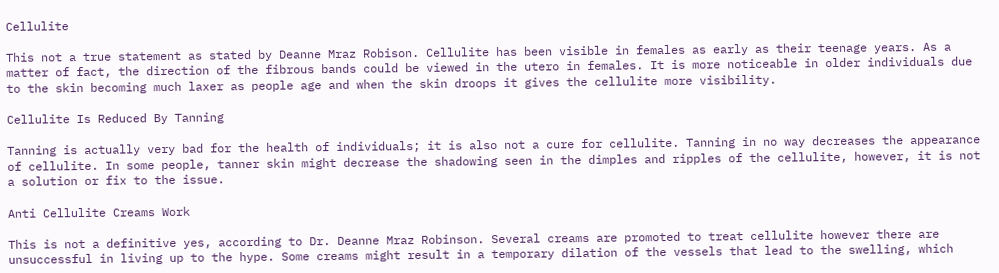Cellulite

This not a true statement as stated by Deanne Mraz Robison. Cellulite has been visible in females as early as their teenage years. As a matter of fact, the direction of the fibrous bands could be viewed in the utero in females. It is more noticeable in older individuals due to the skin becoming much laxer as people age and when the skin droops it gives the cellulite more visibility.

Cellulite Is Reduced By Tanning

Tanning is actually very bad for the health of individuals; it is also not a cure for cellulite. Tanning in no way decreases the appearance of cellulite. In some people, tanner skin might decrease the shadowing seen in the dimples and ripples of the cellulite, however, it is not a solution or fix to the issue.

Anti Cellulite Creams Work

This is not a definitive yes, according to Dr. Deanne Mraz Robinson. Several creams are promoted to treat cellulite however there are unsuccessful in living up to the hype. Some creams might result in a temporary dilation of the vessels that lead to the swelling, which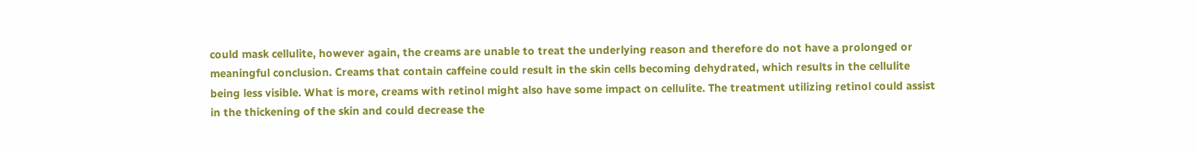could mask cellulite, however again, the creams are unable to treat the underlying reason and therefore do not have a prolonged or meaningful conclusion. Creams that contain caffeine could result in the skin cells becoming dehydrated, which results in the cellulite being less visible. What is more, creams with retinol might also have some impact on cellulite. The treatment utilizing retinol could assist in the thickening of the skin and could decrease the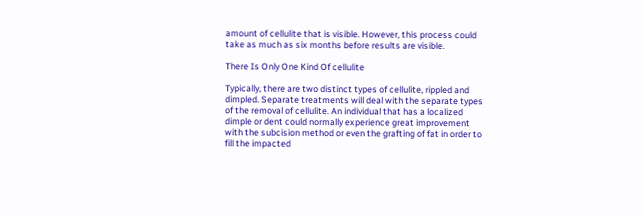amount of cellulite that is visible. However, this process could take as much as six months before results are visible.

There Is Only One Kind Of cellulite

Typically, there are two distinct types of cellulite, rippled and dimpled. Separate treatments will deal with the separate types of the removal of cellulite. An individual that has a localized dimple or dent could normally experience great improvement with the subcision method or even the grafting of fat in order to fill the impacted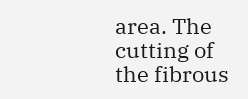area. The cutting of the fibrous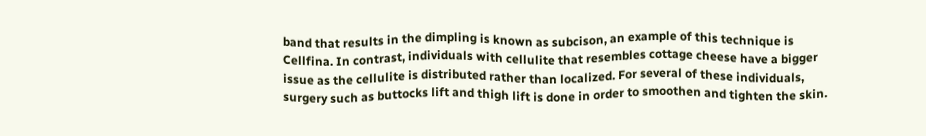band that results in the dimpling is known as subcison, an example of this technique is Cellfina. In contrast, individuals with cellulite that resembles cottage cheese have a bigger issue as the cellulite is distributed rather than localized. For several of these individuals, surgery such as buttocks lift and thigh lift is done in order to smoothen and tighten the skin.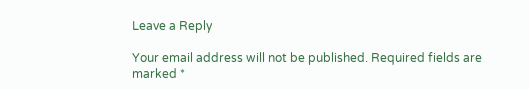Leave a Reply

Your email address will not be published. Required fields are marked *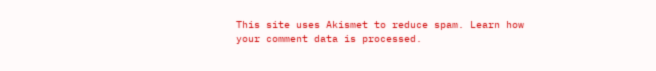This site uses Akismet to reduce spam. Learn how your comment data is processed.